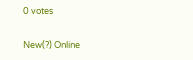0 votes

New(?) Online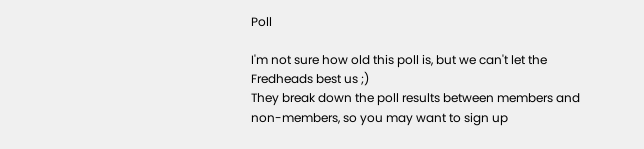Poll

I'm not sure how old this poll is, but we can't let the Fredheads best us ;)
They break down the poll results between members and non-members, so you may want to sign up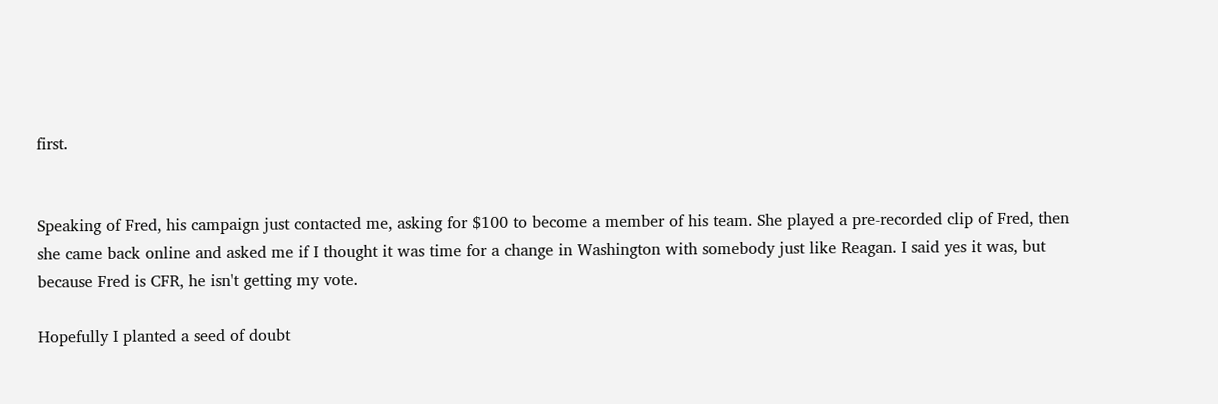first.


Speaking of Fred, his campaign just contacted me, asking for $100 to become a member of his team. She played a pre-recorded clip of Fred, then she came back online and asked me if I thought it was time for a change in Washington with somebody just like Reagan. I said yes it was, but because Fred is CFR, he isn't getting my vote.

Hopefully I planted a seed of doubt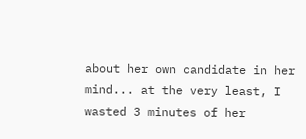about her own candidate in her mind... at the very least, I wasted 3 minutes of her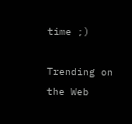time ;)

Trending on the Web